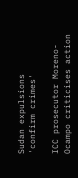Sudan expulsions 'confirm crimes'

ICC prosecutor Moreno-Ocampo criticises action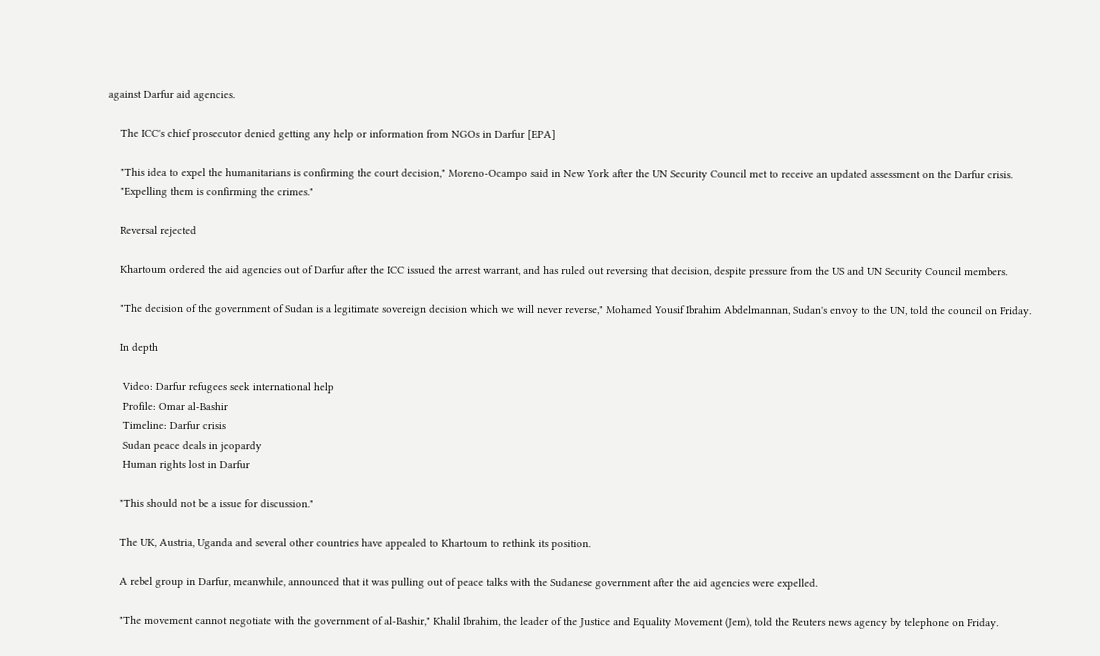against Darfur aid agencies.

    The ICC's chief prosecutor denied getting any help or information from NGOs in Darfur [EPA]

    "This idea to expel the humanitarians is confirming the court decision," Moreno-Ocampo said in New York after the UN Security Council met to receive an updated assessment on the Darfur crisis.
    "Expelling them is confirming the crimes."

    Reversal rejected

    Khartoum ordered the aid agencies out of Darfur after the ICC issued the arrest warrant, and has ruled out reversing that decision, despite pressure from the US and UN Security Council members.

    "The decision of the government of Sudan is a legitimate sovereign decision which we will never reverse," Mohamed Yousif Ibrahim Abdelmannan, Sudan's envoy to the UN, told the council on Friday.

    In depth

     Video: Darfur refugees seek international help
     Profile: Omar al-Bashir
     Timeline: Darfur crisis
     Sudan peace deals in jeopardy
     Human rights lost in Darfur

    "This should not be a issue for discussion."

    The UK, Austria, Uganda and several other countries have appealed to Khartoum to rethink its position.

    A rebel group in Darfur, meanwhile, announced that it was pulling out of peace talks with the Sudanese government after the aid agencies were expelled.

    "The movement cannot negotiate with the government of al-Bashir," Khalil Ibrahim, the leader of the Justice and Equality Movement (Jem), told the Reuters news agency by telephone on Friday.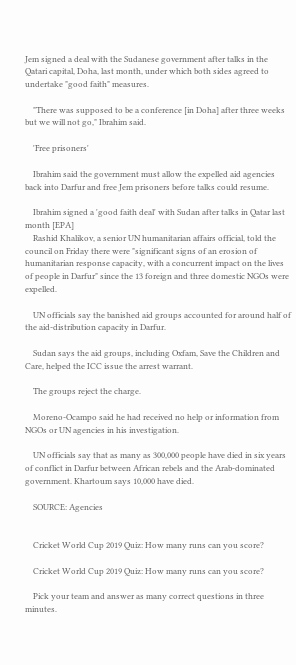Jem signed a deal with the Sudanese government after talks in the Qatari capital, Doha, last month, under which both sides agreed to undertake "good faith" measures.

    "There was supposed to be a conference [in Doha] after three weeks but we will not go," Ibrahim said.

    'Free prisoners'

    Ibrahim said the government must allow the expelled aid agencies back into Darfur and free Jem prisoners before talks could resume.

    Ibrahim signed a 'good faith deal' with Sudan after talks in Qatar last month [EPA]
    Rashid Khalikov, a senior UN humanitarian affairs official, told the council on Friday there were "significant signs of an erosion of humanitarian response capacity, with a concurrent impact on the lives of people in Darfur" since the 13 foreign and three domestic NGOs were expelled.

    UN officials say the banished aid groups accounted for around half of the aid-distribution capacity in Darfur.

    Sudan says the aid groups, including Oxfam, Save the Children and Care, helped the ICC issue the arrest warrant.

    The groups reject the charge.

    Moreno-Ocampo said he had received no help or information from NGOs or UN agencies in his investigation.

    UN officials say that as many as 300,000 people have died in six years of conflict in Darfur between African rebels and the Arab-dominated government. Khartoum says 10,000 have died.

    SOURCE: Agencies


    Cricket World Cup 2019 Quiz: How many runs can you score?

    Cricket World Cup 2019 Quiz: How many runs can you score?

    Pick your team and answer as many correct questions in three minutes.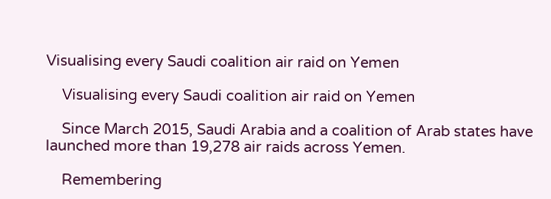Visualising every Saudi coalition air raid on Yemen

    Visualising every Saudi coalition air raid on Yemen

    Since March 2015, Saudi Arabia and a coalition of Arab states have launched more than 19,278 air raids across Yemen.

    Remembering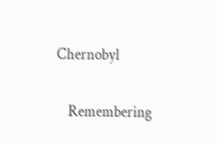Chernobyl

    Remembering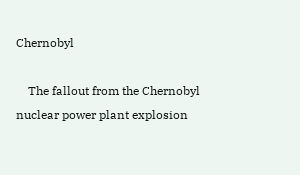Chernobyl

    The fallout from the Chernobyl nuclear power plant explosion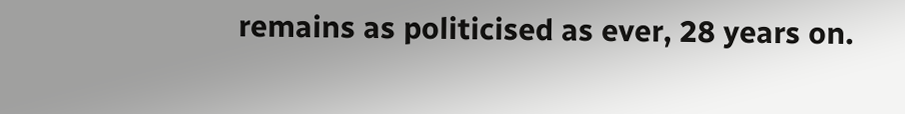remains as politicised as ever, 28 years on.